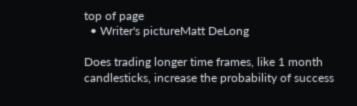top of page
  • Writer's pictureMatt DeLong

Does trading longer time frames, like 1 month candlesticks, increase the probability of success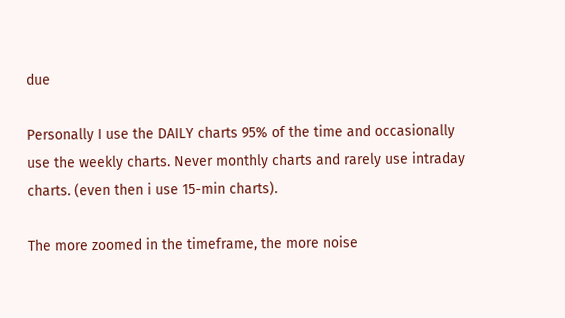due

Personally I use the DAILY charts 95% of the time and occasionally use the weekly charts. Never monthly charts and rarely use intraday charts. (even then i use 15-min charts).

The more zoomed in the timeframe, the more noise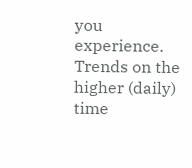you experience. Trends on the higher (daily) time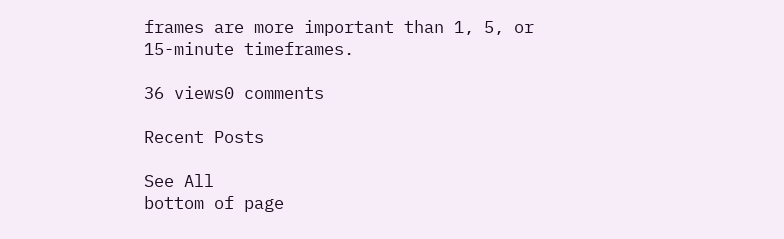frames are more important than 1, 5, or 15-minute timeframes.

36 views0 comments

Recent Posts

See All
bottom of page